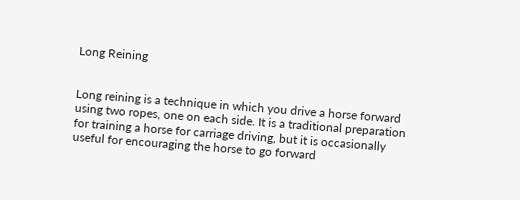Long Reining


Long reining is a technique in which you drive a horse forward using two ropes, one on each side. It is a traditional preparation for training a horse for carriage driving, but it is occasionally useful for encouraging the horse to go forward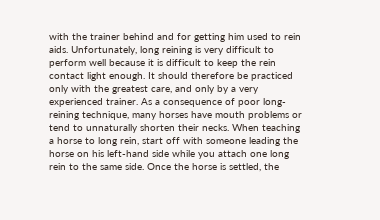with the trainer behind and for getting him used to rein aids. Unfortunately, long reining is very difficult to perform well because it is difficult to keep the rein contact light enough. It should therefore be practiced only with the greatest care, and only by a very experienced trainer. As a consequence of poor long-reining technique, many horses have mouth problems or tend to unnaturally shorten their necks. When teaching a horse to long rein, start off with someone leading the horse on his left-hand side while you attach one long rein to the same side. Once the horse is settled, the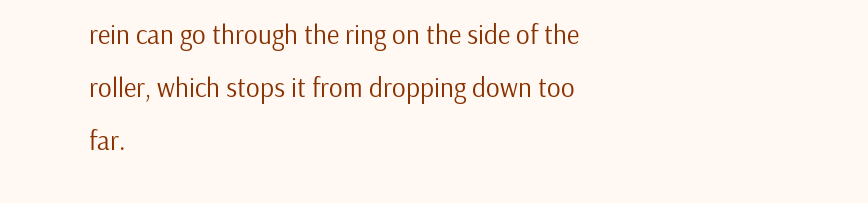rein can go through the ring on the side of the roller, which stops it from dropping down too far.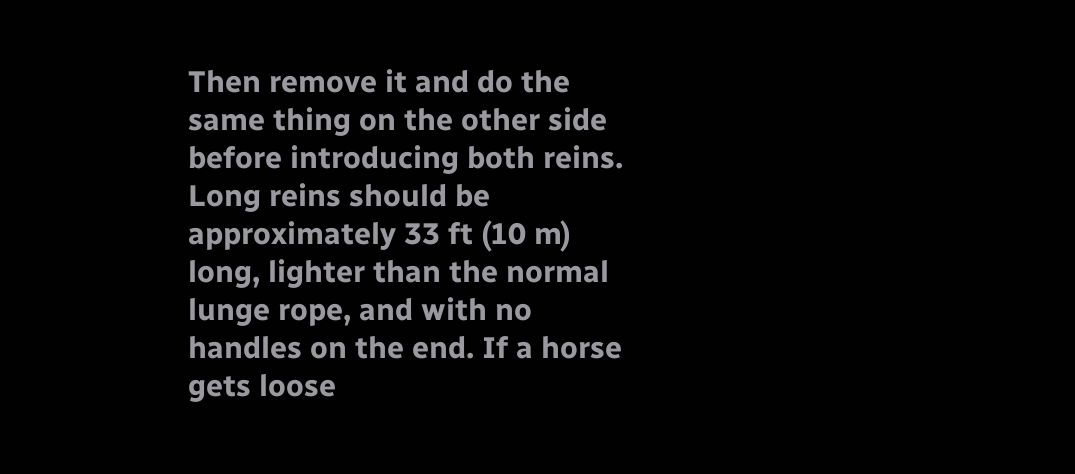Then remove it and do the same thing on the other side before introducing both reins. Long reins should be approximately 33 ft (10 m) long, lighter than the normal lunge rope, and with no handles on the end. If a horse gets loose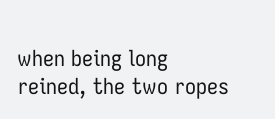when being long reined, the two ropes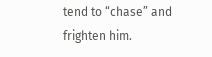tend to “chase” and frighten him.